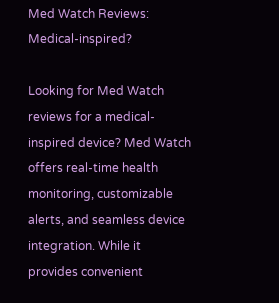Med Watch Reviews: Medical-inspired?

Looking for Med Watch reviews for a medical-inspired device? Med Watch offers real-time health monitoring, customizable alerts, and seamless device integration. While it provides convenient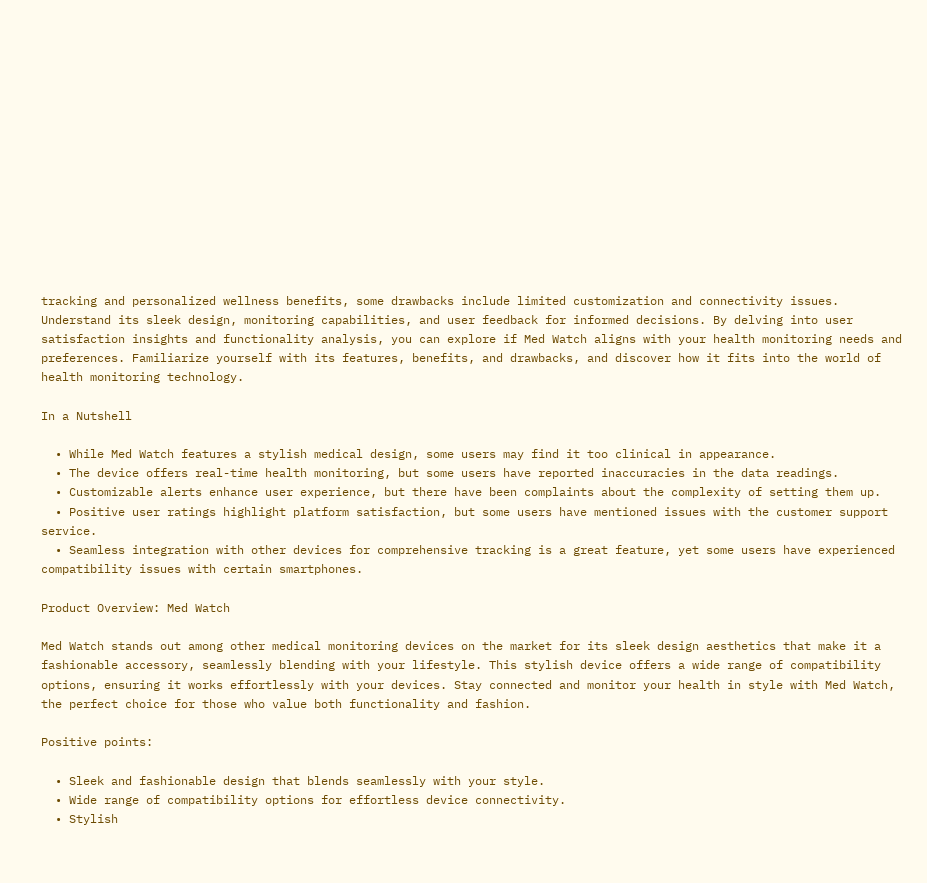tracking and personalized wellness benefits, some drawbacks include limited customization and connectivity issues. Understand its sleek design, monitoring capabilities, and user feedback for informed decisions. By delving into user satisfaction insights and functionality analysis, you can explore if Med Watch aligns with your health monitoring needs and preferences. Familiarize yourself with its features, benefits, and drawbacks, and discover how it fits into the world of health monitoring technology.

In a Nutshell

  • While Med Watch features a stylish medical design, some users may find it too clinical in appearance.
  • The device offers real-time health monitoring, but some users have reported inaccuracies in the data readings.
  • Customizable alerts enhance user experience, but there have been complaints about the complexity of setting them up.
  • Positive user ratings highlight platform satisfaction, but some users have mentioned issues with the customer support service.
  • Seamless integration with other devices for comprehensive tracking is a great feature, yet some users have experienced compatibility issues with certain smartphones.

Product Overview: Med Watch

Med Watch stands out among other medical monitoring devices on the market for its sleek design aesthetics that make it a fashionable accessory, seamlessly blending with your lifestyle. This stylish device offers a wide range of compatibility options, ensuring it works effortlessly with your devices. Stay connected and monitor your health in style with Med Watch, the perfect choice for those who value both functionality and fashion.

Positive points:

  • Sleek and fashionable design that blends seamlessly with your style.
  • Wide range of compatibility options for effortless device connectivity.
  • Stylish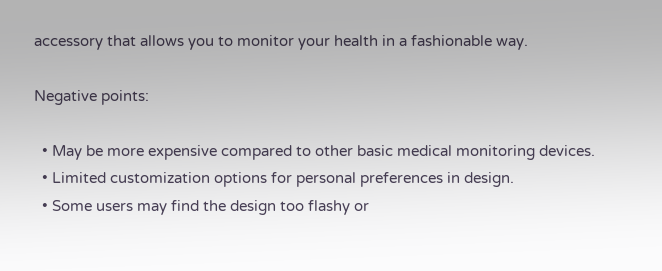accessory that allows you to monitor your health in a fashionable way.

Negative points:

  • May be more expensive compared to other basic medical monitoring devices.
  • Limited customization options for personal preferences in design.
  • Some users may find the design too flashy or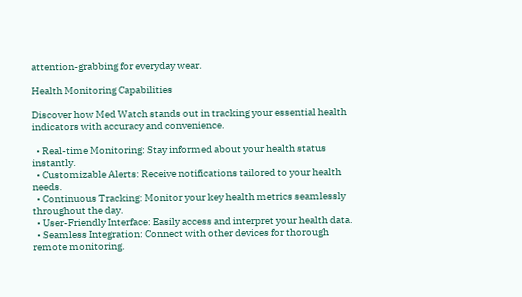attention-grabbing for everyday wear.

Health Monitoring Capabilities

Discover how Med Watch stands out in tracking your essential health indicators with accuracy and convenience.

  • Real-time Monitoring: Stay informed about your health status instantly.
  • Customizable Alerts: Receive notifications tailored to your health needs.
  • Continuous Tracking: Monitor your key health metrics seamlessly throughout the day.
  • User-Friendly Interface: Easily access and interpret your health data.
  • Seamless Integration: Connect with other devices for thorough remote monitoring.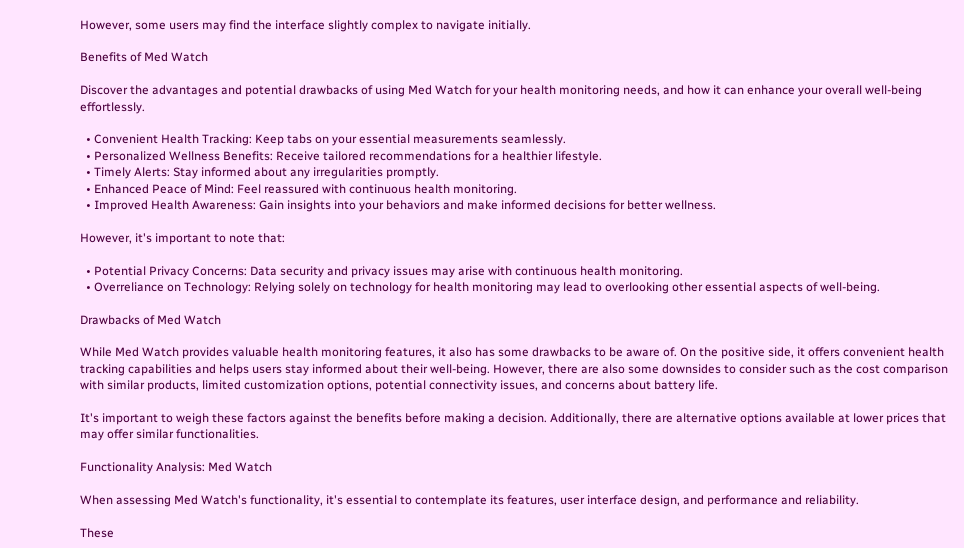However, some users may find the interface slightly complex to navigate initially.

Benefits of Med Watch

Discover the advantages and potential drawbacks of using Med Watch for your health monitoring needs, and how it can enhance your overall well-being effortlessly.

  • Convenient Health Tracking: Keep tabs on your essential measurements seamlessly.
  • Personalized Wellness Benefits: Receive tailored recommendations for a healthier lifestyle.
  • Timely Alerts: Stay informed about any irregularities promptly.
  • Enhanced Peace of Mind: Feel reassured with continuous health monitoring.
  • Improved Health Awareness: Gain insights into your behaviors and make informed decisions for better wellness.

However, it's important to note that:

  • Potential Privacy Concerns: Data security and privacy issues may arise with continuous health monitoring.
  • Overreliance on Technology: Relying solely on technology for health monitoring may lead to overlooking other essential aspects of well-being.

Drawbacks of Med Watch

While Med Watch provides valuable health monitoring features, it also has some drawbacks to be aware of. On the positive side, it offers convenient health tracking capabilities and helps users stay informed about their well-being. However, there are also some downsides to consider such as the cost comparison with similar products, limited customization options, potential connectivity issues, and concerns about battery life.

It's important to weigh these factors against the benefits before making a decision. Additionally, there are alternative options available at lower prices that may offer similar functionalities.

Functionality Analysis: Med Watch

When assessing Med Watch's functionality, it's essential to contemplate its features, user interface design, and performance and reliability.

These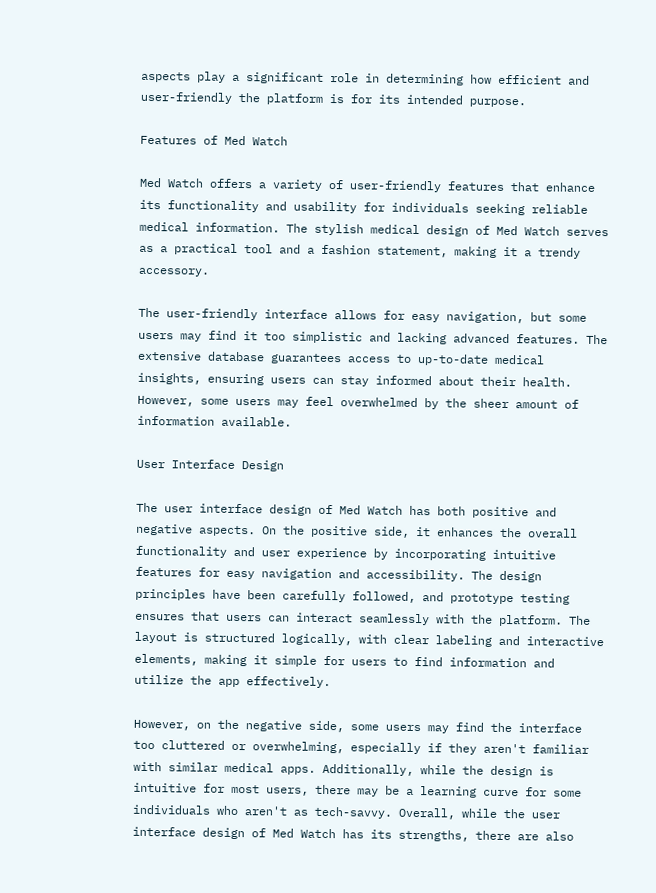aspects play a significant role in determining how efficient and user-friendly the platform is for its intended purpose.

Features of Med Watch

Med Watch offers a variety of user-friendly features that enhance its functionality and usability for individuals seeking reliable medical information. The stylish medical design of Med Watch serves as a practical tool and a fashion statement, making it a trendy accessory.

The user-friendly interface allows for easy navigation, but some users may find it too simplistic and lacking advanced features. The extensive database guarantees access to up-to-date medical insights, ensuring users can stay informed about their health. However, some users may feel overwhelmed by the sheer amount of information available.

User Interface Design

The user interface design of Med Watch has both positive and negative aspects. On the positive side, it enhances the overall functionality and user experience by incorporating intuitive features for easy navigation and accessibility. The design principles have been carefully followed, and prototype testing ensures that users can interact seamlessly with the platform. The layout is structured logically, with clear labeling and interactive elements, making it simple for users to find information and utilize the app effectively.

However, on the negative side, some users may find the interface too cluttered or overwhelming, especially if they aren't familiar with similar medical apps. Additionally, while the design is intuitive for most users, there may be a learning curve for some individuals who aren't as tech-savvy. Overall, while the user interface design of Med Watch has its strengths, there are also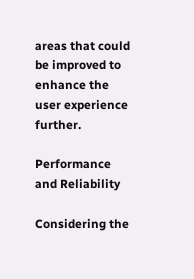areas that could be improved to enhance the user experience further.

Performance and Reliability

Considering the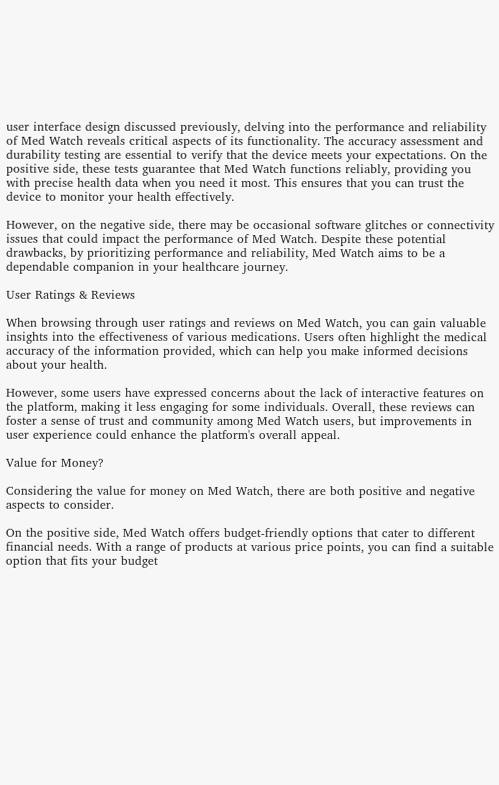user interface design discussed previously, delving into the performance and reliability of Med Watch reveals critical aspects of its functionality. The accuracy assessment and durability testing are essential to verify that the device meets your expectations. On the positive side, these tests guarantee that Med Watch functions reliably, providing you with precise health data when you need it most. This ensures that you can trust the device to monitor your health effectively.

However, on the negative side, there may be occasional software glitches or connectivity issues that could impact the performance of Med Watch. Despite these potential drawbacks, by prioritizing performance and reliability, Med Watch aims to be a dependable companion in your healthcare journey.

User Ratings & Reviews

When browsing through user ratings and reviews on Med Watch, you can gain valuable insights into the effectiveness of various medications. Users often highlight the medical accuracy of the information provided, which can help you make informed decisions about your health.

However, some users have expressed concerns about the lack of interactive features on the platform, making it less engaging for some individuals. Overall, these reviews can foster a sense of trust and community among Med Watch users, but improvements in user experience could enhance the platform's overall appeal.

Value for Money?

Considering the value for money on Med Watch, there are both positive and negative aspects to consider.

On the positive side, Med Watch offers budget-friendly options that cater to different financial needs. With a range of products at various price points, you can find a suitable option that fits your budget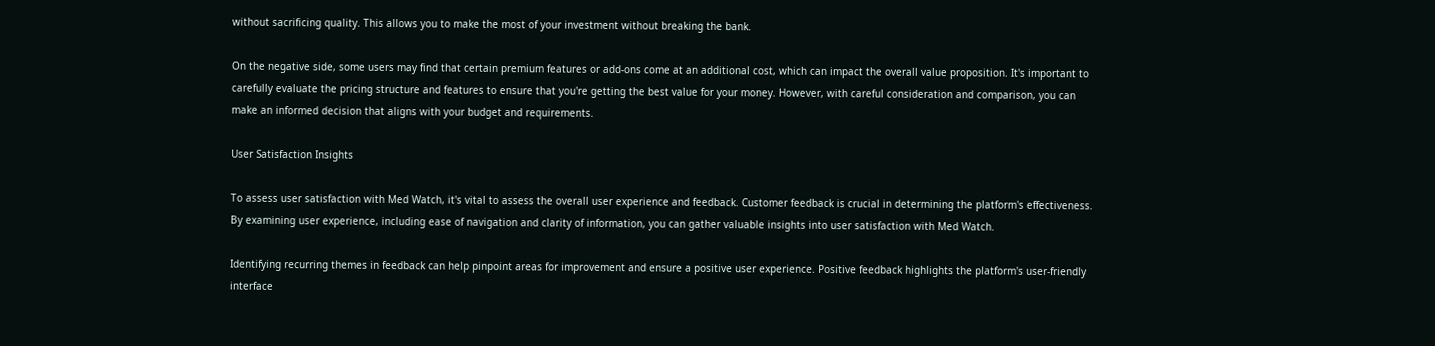without sacrificing quality. This allows you to make the most of your investment without breaking the bank.

On the negative side, some users may find that certain premium features or add-ons come at an additional cost, which can impact the overall value proposition. It's important to carefully evaluate the pricing structure and features to ensure that you're getting the best value for your money. However, with careful consideration and comparison, you can make an informed decision that aligns with your budget and requirements.

User Satisfaction Insights

To assess user satisfaction with Med Watch, it's vital to assess the overall user experience and feedback. Customer feedback is crucial in determining the platform's effectiveness. By examining user experience, including ease of navigation and clarity of information, you can gather valuable insights into user satisfaction with Med Watch.

Identifying recurring themes in feedback can help pinpoint areas for improvement and ensure a positive user experience. Positive feedback highlights the platform's user-friendly interface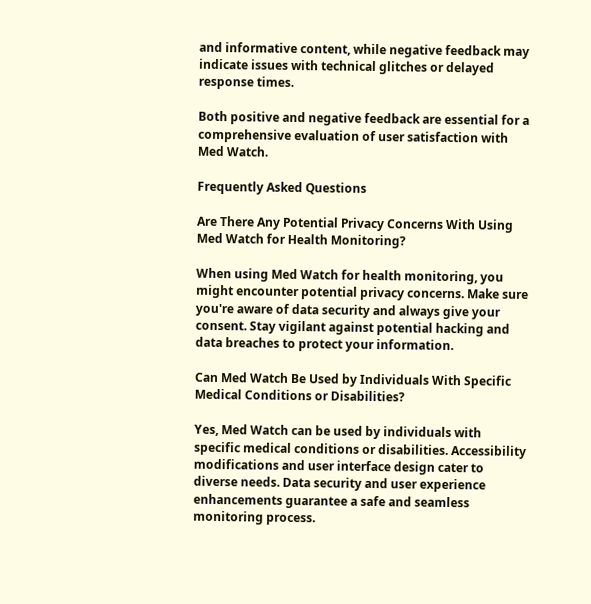and informative content, while negative feedback may indicate issues with technical glitches or delayed response times.

Both positive and negative feedback are essential for a comprehensive evaluation of user satisfaction with Med Watch.

Frequently Asked Questions

Are There Any Potential Privacy Concerns With Using Med Watch for Health Monitoring?

When using Med Watch for health monitoring, you might encounter potential privacy concerns. Make sure you're aware of data security and always give your consent. Stay vigilant against potential hacking and data breaches to protect your information.

Can Med Watch Be Used by Individuals With Specific Medical Conditions or Disabilities?

Yes, Med Watch can be used by individuals with specific medical conditions or disabilities. Accessibility modifications and user interface design cater to diverse needs. Data security and user experience enhancements guarantee a safe and seamless monitoring process.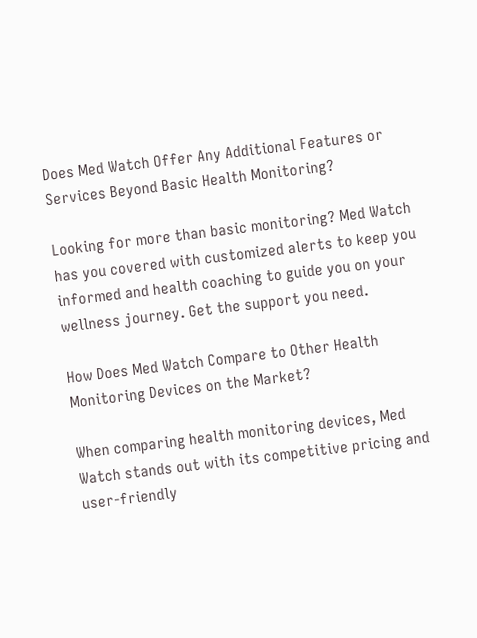Does Med Watch Offer Any Additional Features or Services Beyond Basic Health Monitoring?

Looking for more than basic monitoring? Med Watch has you covered with customized alerts to keep you informed and health coaching to guide you on your wellness journey. Get the support you need.

How Does Med Watch Compare to Other Health Monitoring Devices on the Market?

When comparing health monitoring devices, Med Watch stands out with its competitive pricing and user-friendly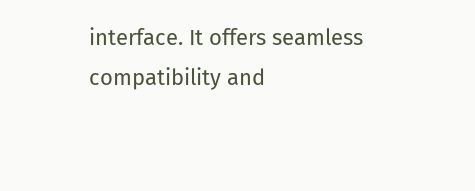interface. It offers seamless compatibility and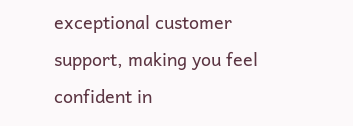exceptional customer support, making you feel confident in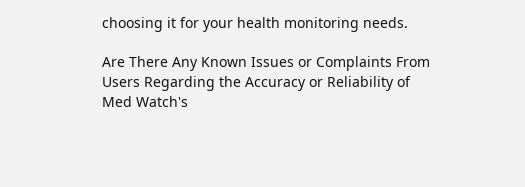choosing it for your health monitoring needs.

Are There Any Known Issues or Complaints From Users Regarding the Accuracy or Reliability of Med Watch's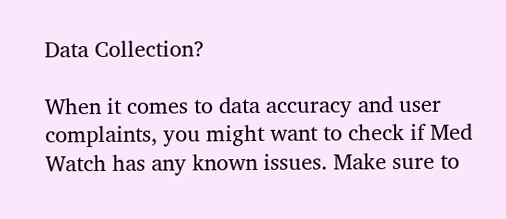Data Collection?

When it comes to data accuracy and user complaints, you might want to check if Med Watch has any known issues. Make sure to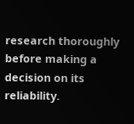research thoroughly before making a decision on its reliability.